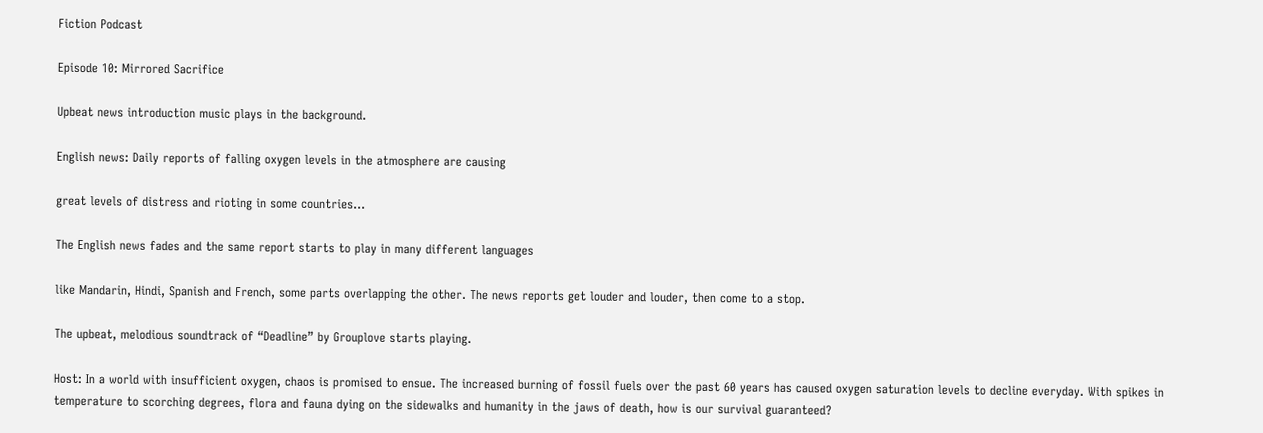Fiction Podcast

Episode 10: Mirrored Sacrifice

Upbeat news introduction music plays in the background.

English news: Daily reports of falling oxygen levels in the atmosphere are causing

great levels of distress and rioting in some countries…

The English news fades and the same report starts to play in many different languages

like Mandarin, Hindi, Spanish and French, some parts overlapping the other. The news reports get louder and louder, then come to a stop.

The upbeat, melodious soundtrack of “Deadline” by Grouplove starts playing.

Host: In a world with insufficient oxygen, chaos is promised to ensue. The increased burning of fossil fuels over the past 60 years has caused oxygen saturation levels to decline everyday. With spikes in temperature to scorching degrees, flora and fauna dying on the sidewalks and humanity in the jaws of death, how is our survival guaranteed?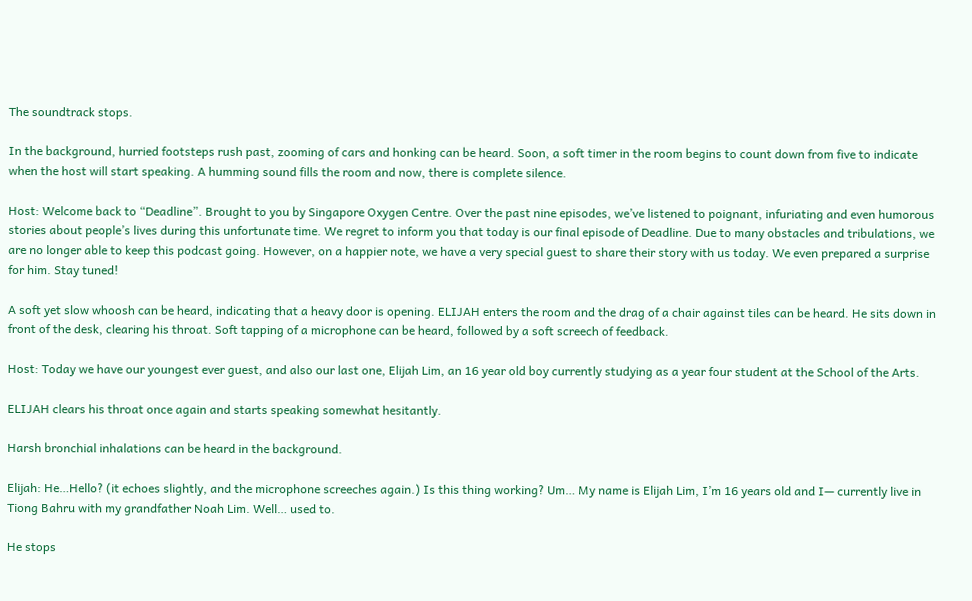The soundtrack stops.

In the background, hurried footsteps rush past, zooming of cars and honking can be heard. Soon, a soft timer in the room begins to count down from five to indicate when the host will start speaking. A humming sound fills the room and now, there is complete silence.

Host: Welcome back to “Deadline”. Brought to you by Singapore Oxygen Centre. Over the past nine episodes, we’ve listened to poignant, infuriating and even humorous stories about people’s lives during this unfortunate time. We regret to inform you that today is our final episode of Deadline. Due to many obstacles and tribulations, we are no longer able to keep this podcast going. However, on a happier note, we have a very special guest to share their story with us today. We even prepared a surprise for him. Stay tuned!

A soft yet slow whoosh can be heard, indicating that a heavy door is opening. ELIJAH enters the room and the drag of a chair against tiles can be heard. He sits down in front of the desk, clearing his throat. Soft tapping of a microphone can be heard, followed by a soft screech of feedback.

Host: Today we have our youngest ever guest, and also our last one, Elijah Lim, an 16 year old boy currently studying as a year four student at the School of the Arts.

ELIJAH clears his throat once again and starts speaking somewhat hesitantly.

Harsh bronchial inhalations can be heard in the background.

Elijah: He…Hello? (it echoes slightly, and the microphone screeches again.) Is this thing working? Um… My name is Elijah Lim, I’m 16 years old and I— currently live in Tiong Bahru with my grandfather Noah Lim. Well… used to.

He stops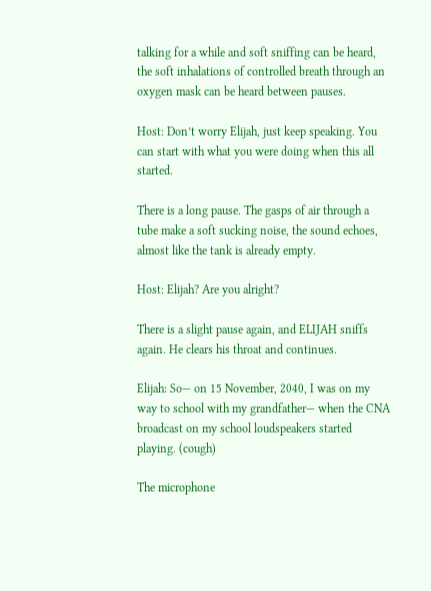talking for a while and soft sniffing can be heard, the soft inhalations of controlled breath through an oxygen mask can be heard between pauses.

Host: Don’t worry Elijah, just keep speaking. You can start with what you were doing when this all started.

There is a long pause. The gasps of air through a tube make a soft sucking noise, the sound echoes, almost like the tank is already empty.

Host: Elijah? Are you alright?

There is a slight pause again, and ELIJAH sniffs again. He clears his throat and continues.

Elijah: So— on 15 November, 2040, I was on my way to school with my grandfather— when the CNA broadcast on my school loudspeakers started playing. (cough)

The microphone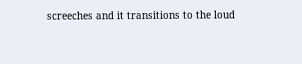screeches and it transitions to the loud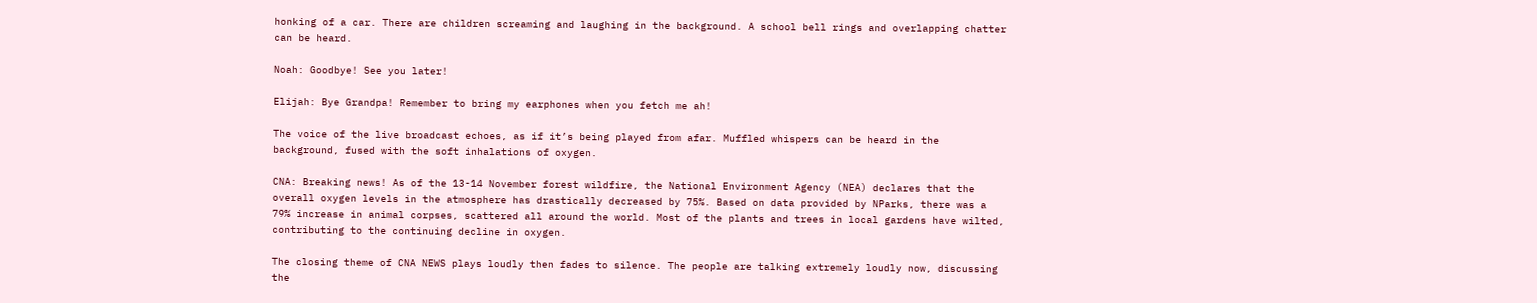honking of a car. There are children screaming and laughing in the background. A school bell rings and overlapping chatter can be heard.

Noah: Goodbye! See you later!

Elijah: Bye Grandpa! Remember to bring my earphones when you fetch me ah!

The voice of the live broadcast echoes, as if it’s being played from afar. Muffled whispers can be heard in the background, fused with the soft inhalations of oxygen.

CNA: Breaking news! As of the 13-14 November forest wildfire, the National Environment Agency (NEA) declares that the overall oxygen levels in the atmosphere has drastically decreased by 75%. Based on data provided by NParks, there was a 79% increase in animal corpses, scattered all around the world. Most of the plants and trees in local gardens have wilted, contributing to the continuing decline in oxygen.

The closing theme of CNA NEWS plays loudly then fades to silence. The people are talking extremely loudly now, discussing the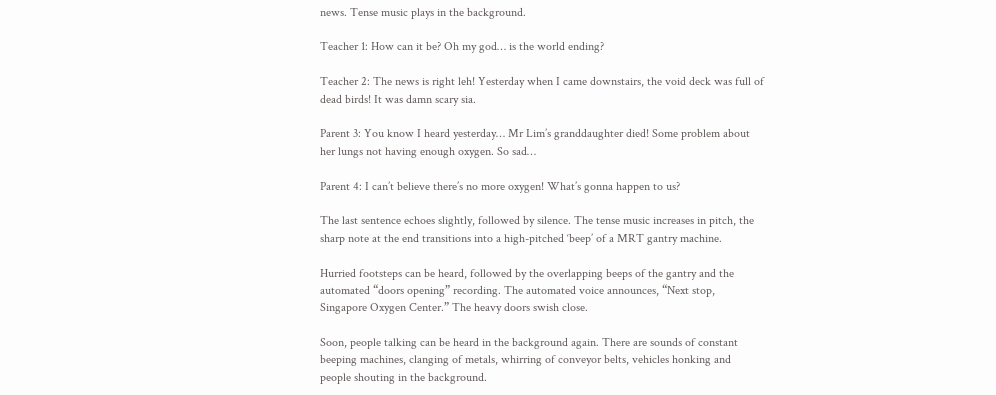news. Tense music plays in the background.

Teacher 1: How can it be? Oh my god… is the world ending?

Teacher 2: The news is right leh! Yesterday when I came downstairs, the void deck was full of dead birds! It was damn scary sia.

Parent 3: You know I heard yesterday… Mr Lim’s granddaughter died! Some problem about her lungs not having enough oxygen. So sad…

Parent 4: I can’t believe there’s no more oxygen! What’s gonna happen to us?

The last sentence echoes slightly, followed by silence. The tense music increases in pitch, the sharp note at the end transitions into a high-pitched ‘beep’ of a MRT gantry machine.

Hurried footsteps can be heard, followed by the overlapping beeps of the gantry and the automated “doors opening” recording. The automated voice announces, “Next stop, Singapore Oxygen Center.” The heavy doors swish close.

Soon, people talking can be heard in the background again. There are sounds of constant beeping machines, clanging of metals, whirring of conveyor belts, vehicles honking and people shouting in the background.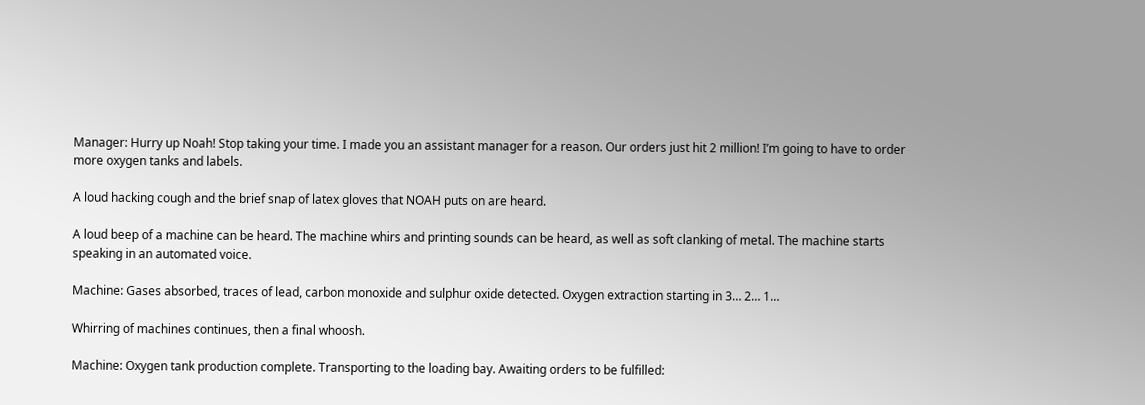Manager: Hurry up Noah! Stop taking your time. I made you an assistant manager for a reason. Our orders just hit 2 million! I’m going to have to order more oxygen tanks and labels.

A loud hacking cough and the brief snap of latex gloves that NOAH puts on are heard.

A loud beep of a machine can be heard. The machine whirs and printing sounds can be heard, as well as soft clanking of metal. The machine starts speaking in an automated voice.

Machine: Gases absorbed, traces of lead, carbon monoxide and sulphur oxide detected. Oxygen extraction starting in 3… 2… 1…

Whirring of machines continues, then a final whoosh.

Machine: Oxygen tank production complete. Transporting to the loading bay. Awaiting orders to be fulfilled: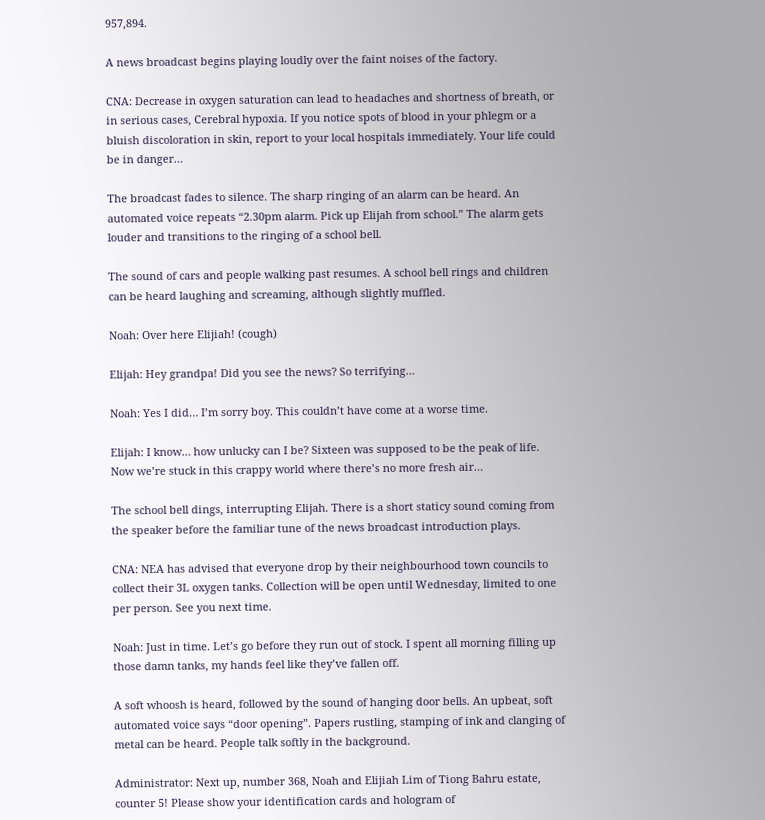957,894.

A news broadcast begins playing loudly over the faint noises of the factory.

CNA: Decrease in oxygen saturation can lead to headaches and shortness of breath, or in serious cases, Cerebral hypoxia. If you notice spots of blood in your phlegm or a bluish discoloration in skin, report to your local hospitals immediately. Your life could be in danger…

The broadcast fades to silence. The sharp ringing of an alarm can be heard. An automated voice repeats “2.30pm alarm. Pick up Elijah from school.” The alarm gets louder and transitions to the ringing of a school bell.

The sound of cars and people walking past resumes. A school bell rings and children can be heard laughing and screaming, although slightly muffled.

Noah: Over here Elijiah! (cough)

Elijah: Hey grandpa! Did you see the news? So terrifying…

Noah: Yes I did… I’m sorry boy. This couldn’t have come at a worse time.

Elijah: I know… how unlucky can I be? Sixteen was supposed to be the peak of life. Now we’re stuck in this crappy world where there’s no more fresh air…

The school bell dings, interrupting Elijah. There is a short staticy sound coming from the speaker before the familiar tune of the news broadcast introduction plays.

CNA: NEA has advised that everyone drop by their neighbourhood town councils to collect their 3L oxygen tanks. Collection will be open until Wednesday, limited to one per person. See you next time.

Noah: Just in time. Let’s go before they run out of stock. I spent all morning filling up those damn tanks, my hands feel like they’ve fallen off.

A soft whoosh is heard, followed by the sound of hanging door bells. An upbeat, soft automated voice says “door opening”. Papers rustling, stamping of ink and clanging of metal can be heard. People talk softly in the background.

Administrator: Next up, number 368, Noah and Elijiah Lim of Tiong Bahru estate, counter 5! Please show your identification cards and hologram of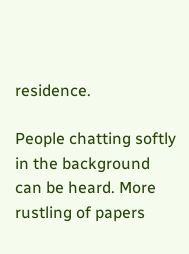residence.

People chatting softly in the background can be heard. More rustling of papers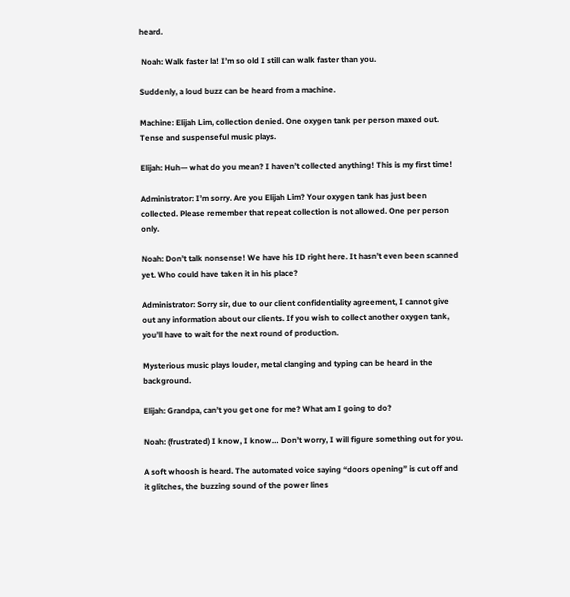heard.

 Noah: Walk faster la! I’m so old I still can walk faster than you.

Suddenly, a loud buzz can be heard from a machine.

Machine: Elijah Lim, collection denied. One oxygen tank per person maxed out. Tense and suspenseful music plays.

Elijah: Huh— what do you mean? I haven’t collected anything! This is my first time!

Administrator: I’m sorry. Are you Elijah Lim? Your oxygen tank has just been collected. Please remember that repeat collection is not allowed. One per person only.

Noah: Don’t talk nonsense! We have his ID right here. It hasn’t even been scanned yet. Who could have taken it in his place?

Administrator: Sorry sir, due to our client confidentiality agreement, I cannot give out any information about our clients. If you wish to collect another oxygen tank, you’ll have to wait for the next round of production.

Mysterious music plays louder, metal clanging and typing can be heard in the background.

Elijah: Grandpa, can’t you get one for me? What am I going to do?

Noah: (frustrated) I know, I know… Don’t worry, I will figure something out for you.

A soft whoosh is heard. The automated voice saying “doors opening” is cut off and it glitches, the buzzing sound of the power lines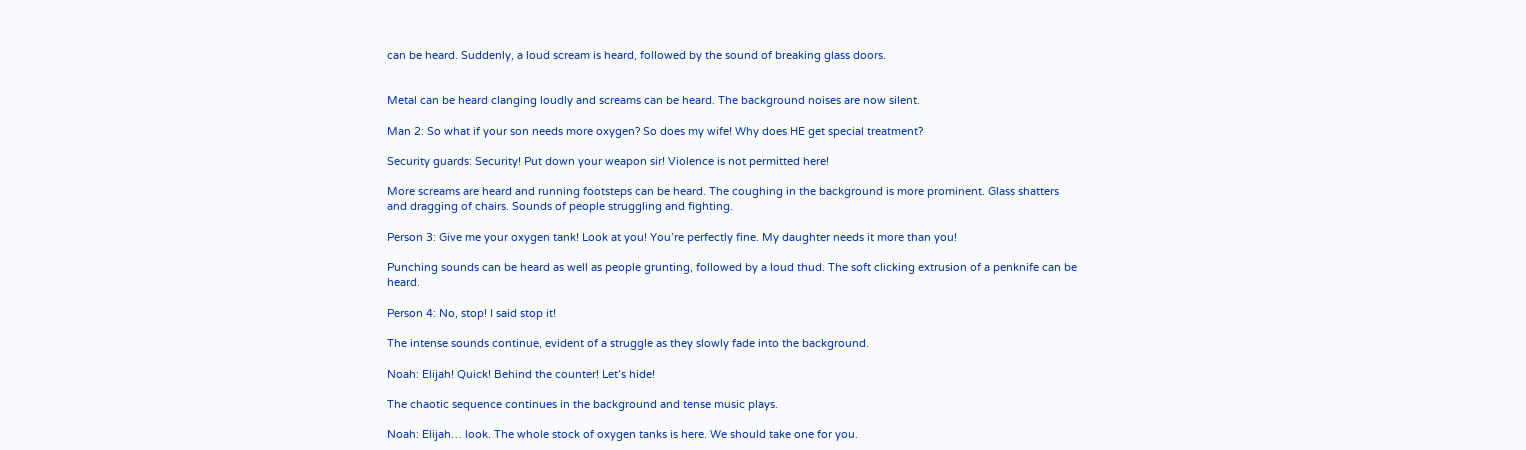can be heard. Suddenly, a loud scream is heard, followed by the sound of breaking glass doors.


Metal can be heard clanging loudly and screams can be heard. The background noises are now silent.

Man 2: So what if your son needs more oxygen? So does my wife! Why does HE get special treatment?

Security guards: Security! Put down your weapon sir! Violence is not permitted here!

More screams are heard and running footsteps can be heard. The coughing in the background is more prominent. Glass shatters and dragging of chairs. Sounds of people struggling and fighting.

Person 3: Give me your oxygen tank! Look at you! You’re perfectly fine. My daughter needs it more than you!

Punching sounds can be heard as well as people grunting, followed by a loud thud. The soft clicking extrusion of a penknife can be heard.

Person 4: No, stop! I said stop it!

The intense sounds continue, evident of a struggle as they slowly fade into the background.

Noah: Elijah! Quick! Behind the counter! Let’s hide!

The chaotic sequence continues in the background and tense music plays.

Noah: Elijah… look. The whole stock of oxygen tanks is here. We should take one for you.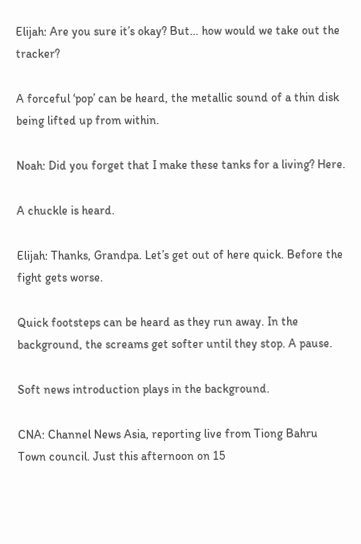Elijah: Are you sure it’s okay? But… how would we take out the tracker?

A forceful ‘pop’ can be heard, the metallic sound of a thin disk being lifted up from within.

Noah: Did you forget that I make these tanks for a living? Here.

A chuckle is heard.

Elijah: Thanks, Grandpa. Let’s get out of here quick. Before the fight gets worse.

Quick footsteps can be heard as they run away. In the background, the screams get softer until they stop. A pause.

Soft news introduction plays in the background.

CNA: Channel News Asia, reporting live from Tiong Bahru Town council. Just this afternoon on 15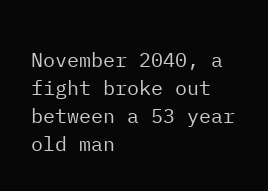November 2040, a fight broke out between a 53 year old man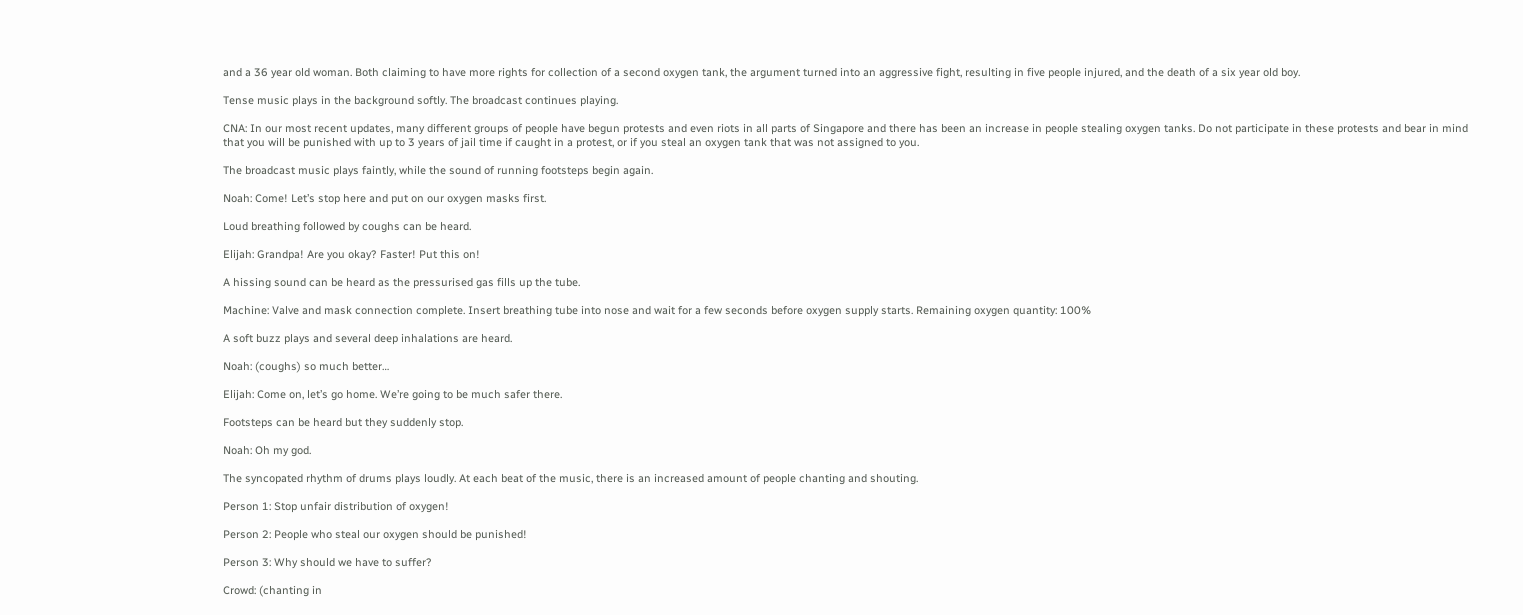and a 36 year old woman. Both claiming to have more rights for collection of a second oxygen tank, the argument turned into an aggressive fight, resulting in five people injured, and the death of a six year old boy.

Tense music plays in the background softly. The broadcast continues playing.

CNA: In our most recent updates, many different groups of people have begun protests and even riots in all parts of Singapore and there has been an increase in people stealing oxygen tanks. Do not participate in these protests and bear in mind that you will be punished with up to 3 years of jail time if caught in a protest, or if you steal an oxygen tank that was not assigned to you.

The broadcast music plays faintly, while the sound of running footsteps begin again.

Noah: Come! Let’s stop here and put on our oxygen masks first.

Loud breathing followed by coughs can be heard.

Elijah: Grandpa! Are you okay? Faster! Put this on!

A hissing sound can be heard as the pressurised gas fills up the tube.

Machine: Valve and mask connection complete. Insert breathing tube into nose and wait for a few seconds before oxygen supply starts. Remaining oxygen quantity: 100%

A soft buzz plays and several deep inhalations are heard.

Noah: (coughs) so much better…

Elijah: Come on, let’s go home. We’re going to be much safer there.

Footsteps can be heard but they suddenly stop.

Noah: Oh my god.

The syncopated rhythm of drums plays loudly. At each beat of the music, there is an increased amount of people chanting and shouting.

Person 1: Stop unfair distribution of oxygen!

Person 2: People who steal our oxygen should be punished!

Person 3: Why should we have to suffer?

Crowd: (chanting in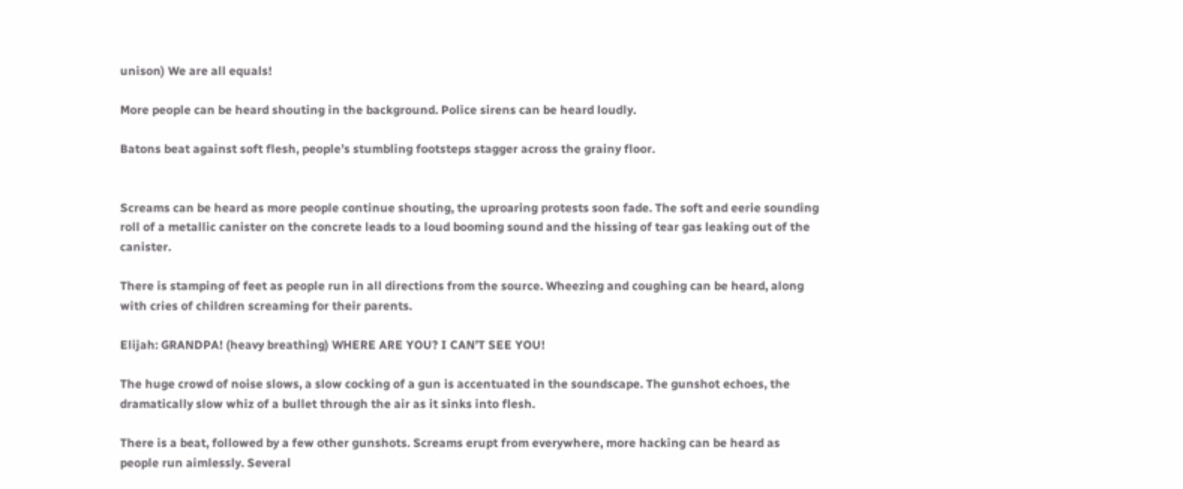unison) We are all equals!

More people can be heard shouting in the background. Police sirens can be heard loudly.

Batons beat against soft flesh, people’s stumbling footsteps stagger across the grainy floor.


Screams can be heard as more people continue shouting, the uproaring protests soon fade. The soft and eerie sounding roll of a metallic canister on the concrete leads to a loud booming sound and the hissing of tear gas leaking out of the canister.

There is stamping of feet as people run in all directions from the source. Wheezing and coughing can be heard, along with cries of children screaming for their parents.

Elijah: GRANDPA! (heavy breathing) WHERE ARE YOU? I CAN’T SEE YOU!

The huge crowd of noise slows, a slow cocking of a gun is accentuated in the soundscape. The gunshot echoes, the dramatically slow whiz of a bullet through the air as it sinks into flesh.

There is a beat, followed by a few other gunshots. Screams erupt from everywhere, more hacking can be heard as people run aimlessly. Several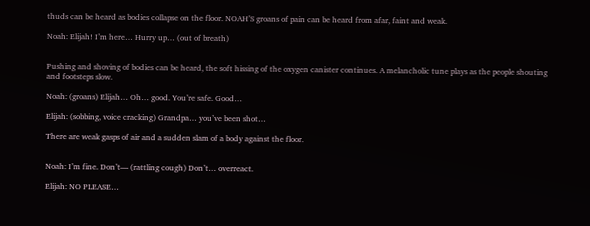thuds can be heard as bodies collapse on the floor. NOAH’S groans of pain can be heard from afar, faint and weak.

Noah: Elijah! I’m here… Hurry up… (out of breath)


Pushing and shoving of bodies can be heard, the soft hissing of the oxygen canister continues. A melancholic tune plays as the people shouting and footsteps slow.

Noah: (groans) Elijah… Oh… good. You’re safe. Good…

Elijah: (sobbing, voice cracking) Grandpa… you’ve been shot…

There are weak gasps of air and a sudden slam of a body against the floor.


Noah: I’m fine. Don’t— (rattling cough) Don’t… overreact.

Elijah: NO PLEASE…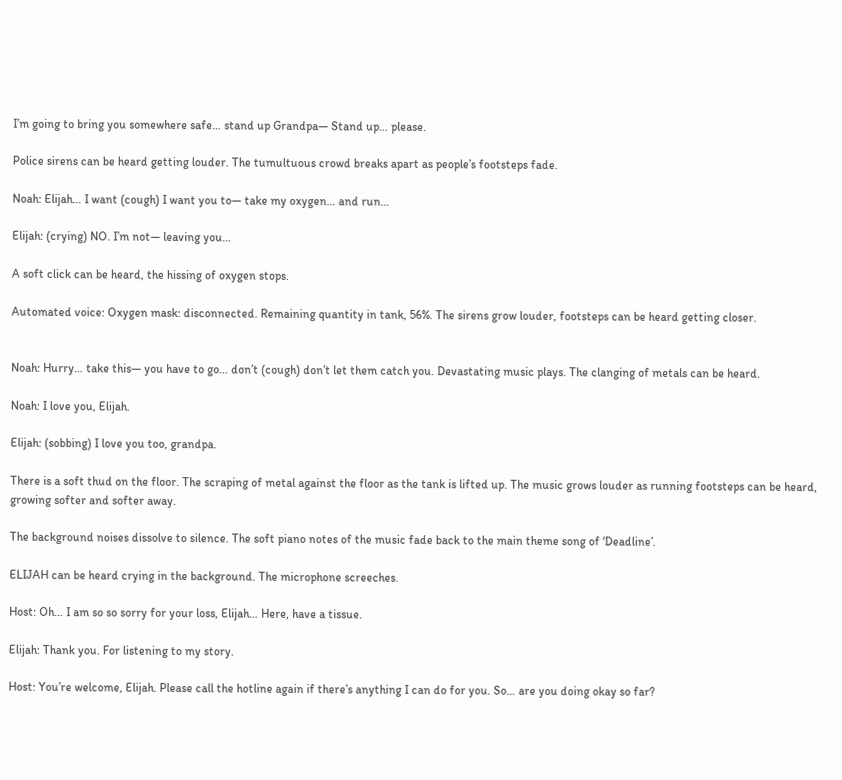I’m going to bring you somewhere safe… stand up Grandpa— Stand up… please.

Police sirens can be heard getting louder. The tumultuous crowd breaks apart as people’s footsteps fade.

Noah: Elijah… I want (cough) I want you to— take my oxygen… and run…

Elijah: (crying) NO. I’m not— leaving you…

A soft click can be heard, the hissing of oxygen stops.

Automated voice: Oxygen mask: disconnected. Remaining quantity in tank, 56%. The sirens grow louder, footsteps can be heard getting closer.


Noah: Hurry… take this— you have to go… don’t (cough) don’t let them catch you. Devastating music plays. The clanging of metals can be heard.

Noah: I love you, Elijah.

Elijah: (sobbing) I love you too, grandpa.

There is a soft thud on the floor. The scraping of metal against the floor as the tank is lifted up. The music grows louder as running footsteps can be heard, growing softer and softer away.

The background noises dissolve to silence. The soft piano notes of the music fade back to the main theme song of ‘Deadline’.

ELIJAH can be heard crying in the background. The microphone screeches.

Host: Oh… I am so so sorry for your loss, Elijah… Here, have a tissue.

Elijah: Thank you. For listening to my story.

Host: You’re welcome, Elijah. Please call the hotline again if there’s anything I can do for you. So… are you doing okay so far?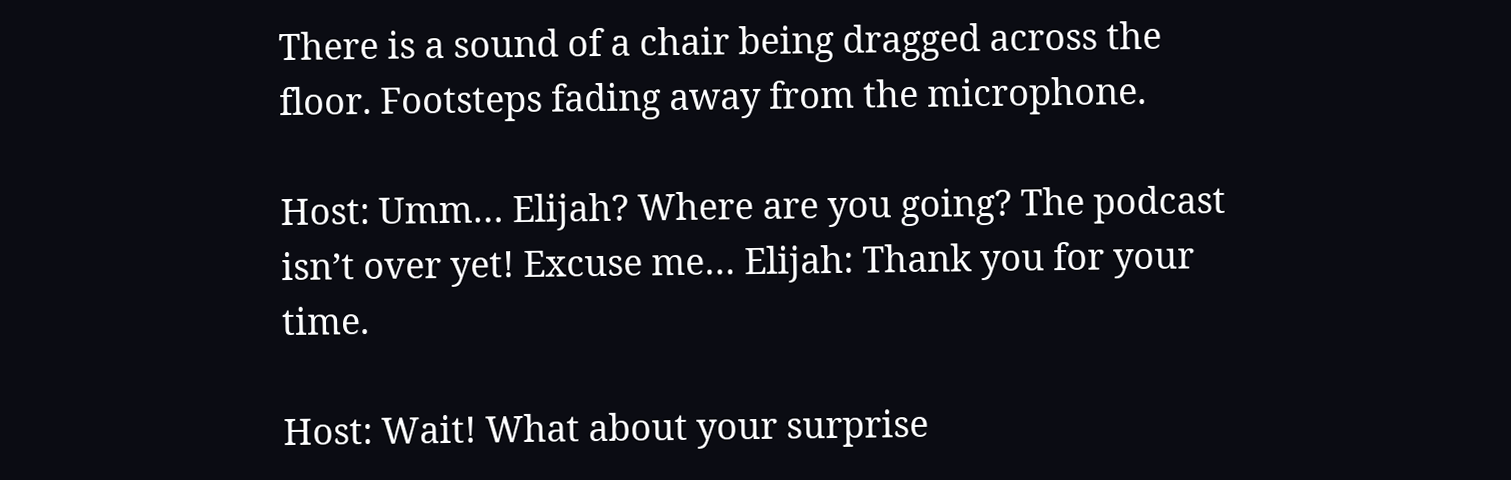There is a sound of a chair being dragged across the floor. Footsteps fading away from the microphone.

Host: Umm… Elijah? Where are you going? The podcast isn’t over yet! Excuse me… Elijah: Thank you for your time.

Host: Wait! What about your surprise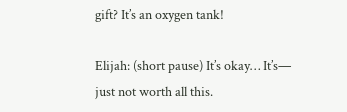gift? It’s an oxygen tank!

Elijah: (short pause) It’s okay… It’s— just not worth all this.